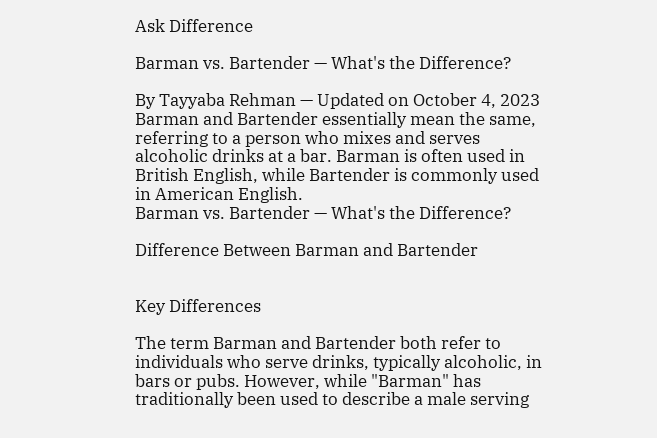Ask Difference

Barman vs. Bartender — What's the Difference?

By Tayyaba Rehman — Updated on October 4, 2023
Barman and Bartender essentially mean the same, referring to a person who mixes and serves alcoholic drinks at a bar. Barman is often used in British English, while Bartender is commonly used in American English.
Barman vs. Bartender — What's the Difference?

Difference Between Barman and Bartender


Key Differences

The term Barman and Bartender both refer to individuals who serve drinks, typically alcoholic, in bars or pubs. However, while "Barman" has traditionally been used to describe a male serving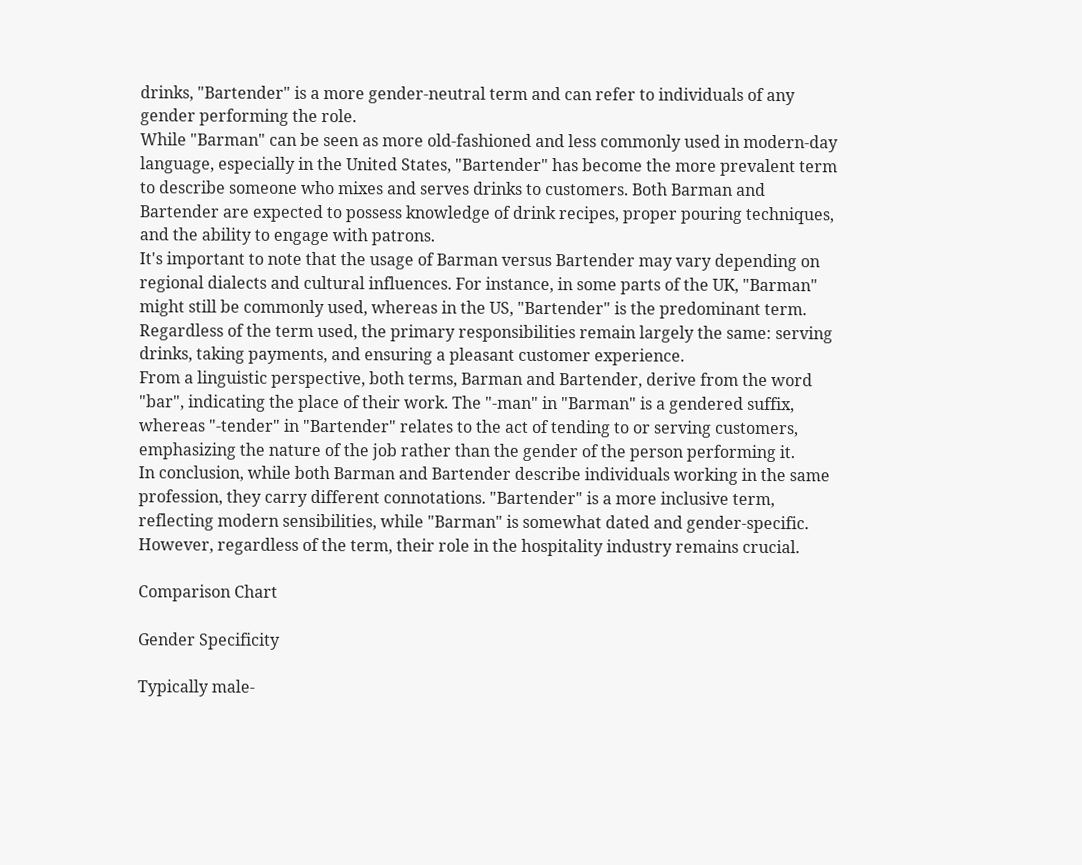drinks, "Bartender" is a more gender-neutral term and can refer to individuals of any gender performing the role.
While "Barman" can be seen as more old-fashioned and less commonly used in modern-day language, especially in the United States, "Bartender" has become the more prevalent term to describe someone who mixes and serves drinks to customers. Both Barman and Bartender are expected to possess knowledge of drink recipes, proper pouring techniques, and the ability to engage with patrons.
It's important to note that the usage of Barman versus Bartender may vary depending on regional dialects and cultural influences. For instance, in some parts of the UK, "Barman" might still be commonly used, whereas in the US, "Bartender" is the predominant term. Regardless of the term used, the primary responsibilities remain largely the same: serving drinks, taking payments, and ensuring a pleasant customer experience.
From a linguistic perspective, both terms, Barman and Bartender, derive from the word "bar", indicating the place of their work. The "-man" in "Barman" is a gendered suffix, whereas "-tender" in "Bartender" relates to the act of tending to or serving customers, emphasizing the nature of the job rather than the gender of the person performing it.
In conclusion, while both Barman and Bartender describe individuals working in the same profession, they carry different connotations. "Bartender" is a more inclusive term, reflecting modern sensibilities, while "Barman" is somewhat dated and gender-specific. However, regardless of the term, their role in the hospitality industry remains crucial.

Comparison Chart

Gender Specificity

Typically male-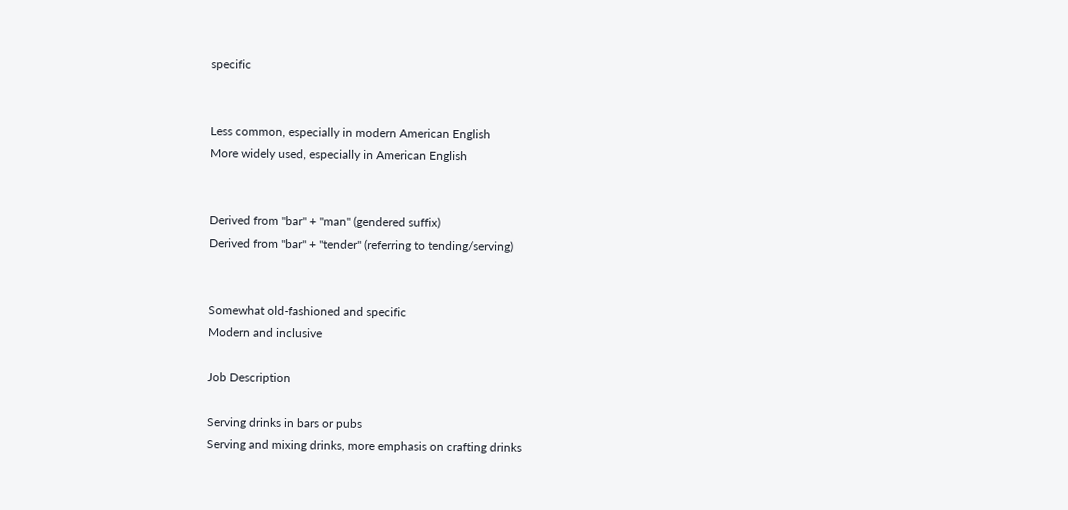specific


Less common, especially in modern American English
More widely used, especially in American English


Derived from "bar" + "man" (gendered suffix)
Derived from "bar" + "tender" (referring to tending/serving)


Somewhat old-fashioned and specific
Modern and inclusive

Job Description

Serving drinks in bars or pubs
Serving and mixing drinks, more emphasis on crafting drinks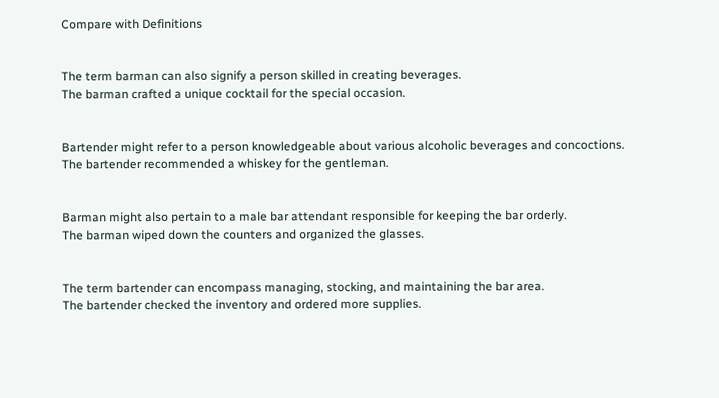Compare with Definitions


The term barman can also signify a person skilled in creating beverages.
The barman crafted a unique cocktail for the special occasion.


Bartender might refer to a person knowledgeable about various alcoholic beverages and concoctions.
The bartender recommended a whiskey for the gentleman.


Barman might also pertain to a male bar attendant responsible for keeping the bar orderly.
The barman wiped down the counters and organized the glasses.


The term bartender can encompass managing, stocking, and maintaining the bar area.
The bartender checked the inventory and ordered more supplies.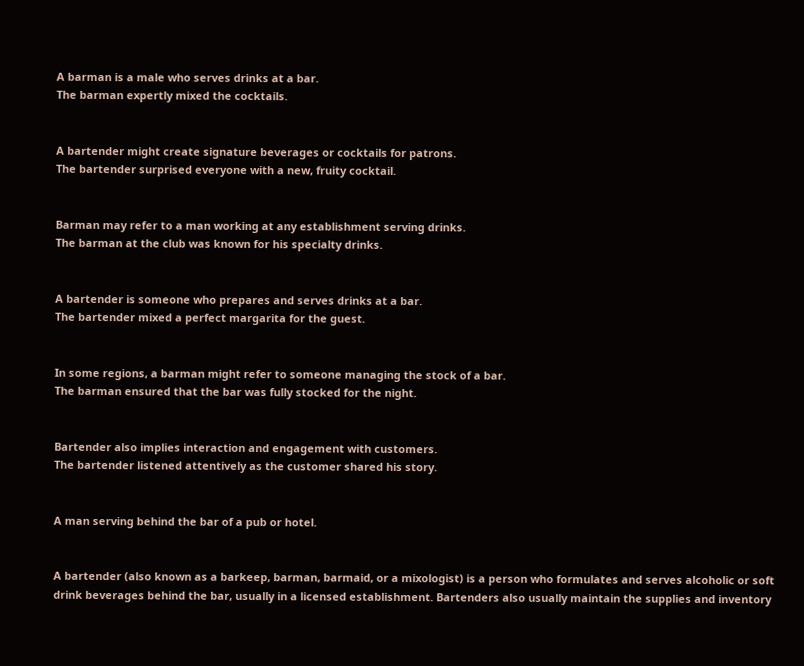A barman is a male who serves drinks at a bar.
The barman expertly mixed the cocktails.


A bartender might create signature beverages or cocktails for patrons.
The bartender surprised everyone with a new, fruity cocktail.


Barman may refer to a man working at any establishment serving drinks.
The barman at the club was known for his specialty drinks.


A bartender is someone who prepares and serves drinks at a bar.
The bartender mixed a perfect margarita for the guest.


In some regions, a barman might refer to someone managing the stock of a bar.
The barman ensured that the bar was fully stocked for the night.


Bartender also implies interaction and engagement with customers.
The bartender listened attentively as the customer shared his story.


A man serving behind the bar of a pub or hotel.


A bartender (also known as a barkeep, barman, barmaid, or a mixologist) is a person who formulates and serves alcoholic or soft drink beverages behind the bar, usually in a licensed establishment. Bartenders also usually maintain the supplies and inventory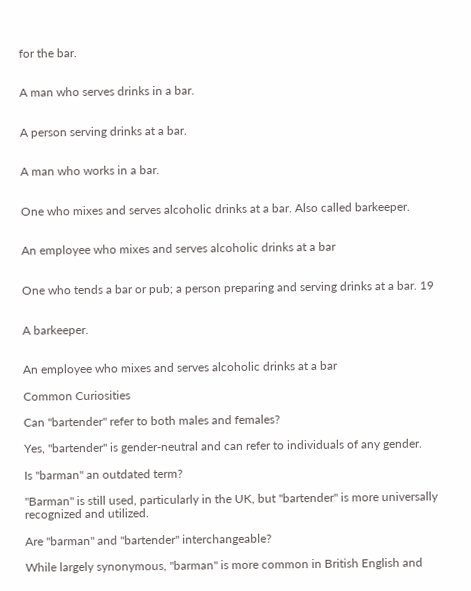for the bar.


A man who serves drinks in a bar.


A person serving drinks at a bar.


A man who works in a bar.


One who mixes and serves alcoholic drinks at a bar. Also called barkeeper.


An employee who mixes and serves alcoholic drinks at a bar


One who tends a bar or pub; a person preparing and serving drinks at a bar. 19


A barkeeper.


An employee who mixes and serves alcoholic drinks at a bar

Common Curiosities

Can "bartender" refer to both males and females?

Yes, "bartender" is gender-neutral and can refer to individuals of any gender.

Is "barman" an outdated term?

"Barman" is still used, particularly in the UK, but "bartender" is more universally recognized and utilized.

Are "barman" and "bartender" interchangeable?

While largely synonymous, "barman" is more common in British English and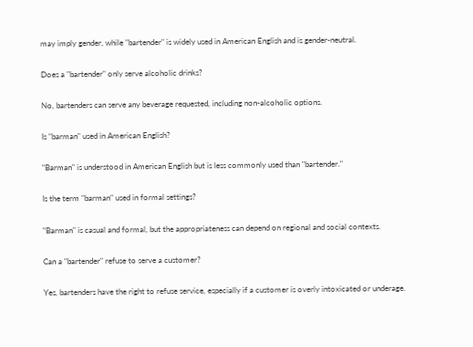may imply gender, while "bartender" is widely used in American English and is gender-neutral.

Does a "bartender" only serve alcoholic drinks?

No, bartenders can serve any beverage requested, including non-alcoholic options.

Is "barman" used in American English?

"Barman" is understood in American English but is less commonly used than "bartender."

Is the term "barman" used in formal settings?

"Barman" is casual and formal, but the appropriateness can depend on regional and social contexts.

Can a "bartender" refuse to serve a customer?

Yes, bartenders have the right to refuse service, especially if a customer is overly intoxicated or underage.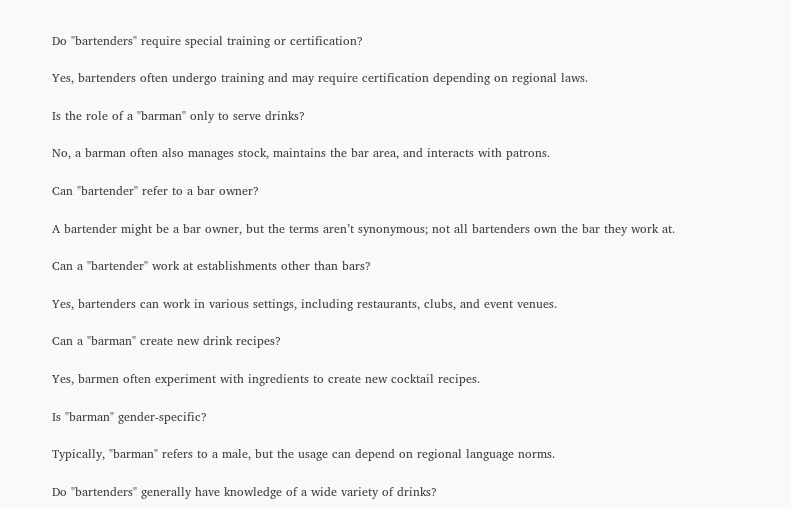Do "bartenders" require special training or certification?

Yes, bartenders often undergo training and may require certification depending on regional laws.

Is the role of a "barman" only to serve drinks?

No, a barman often also manages stock, maintains the bar area, and interacts with patrons.

Can "bartender" refer to a bar owner?

A bartender might be a bar owner, but the terms aren’t synonymous; not all bartenders own the bar they work at.

Can a "bartender" work at establishments other than bars?

Yes, bartenders can work in various settings, including restaurants, clubs, and event venues.

Can a "barman" create new drink recipes?

Yes, barmen often experiment with ingredients to create new cocktail recipes.

Is "barman" gender-specific?

Typically, "barman" refers to a male, but the usage can depend on regional language norms.

Do "bartenders" generally have knowledge of a wide variety of drinks?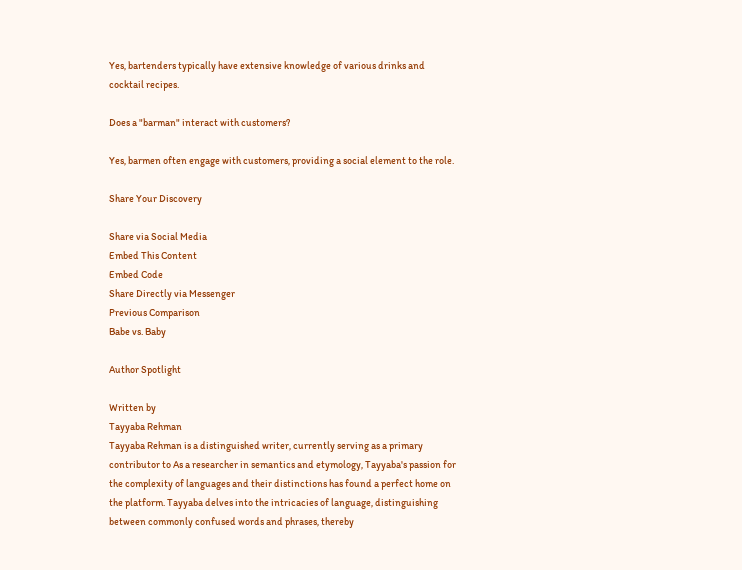Yes, bartenders typically have extensive knowledge of various drinks and cocktail recipes.

Does a "barman" interact with customers?

Yes, barmen often engage with customers, providing a social element to the role.

Share Your Discovery

Share via Social Media
Embed This Content
Embed Code
Share Directly via Messenger
Previous Comparison
Babe vs. Baby

Author Spotlight

Written by
Tayyaba Rehman
Tayyaba Rehman is a distinguished writer, currently serving as a primary contributor to As a researcher in semantics and etymology, Tayyaba's passion for the complexity of languages and their distinctions has found a perfect home on the platform. Tayyaba delves into the intricacies of language, distinguishing between commonly confused words and phrases, thereby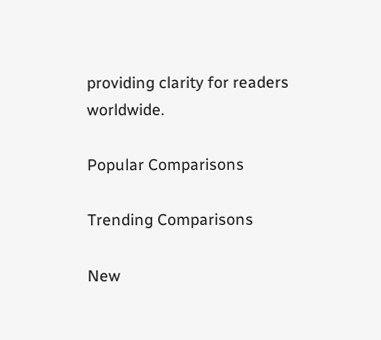providing clarity for readers worldwide.

Popular Comparisons

Trending Comparisons

New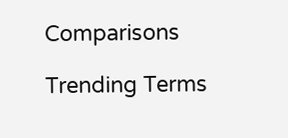Comparisons

Trending Terms